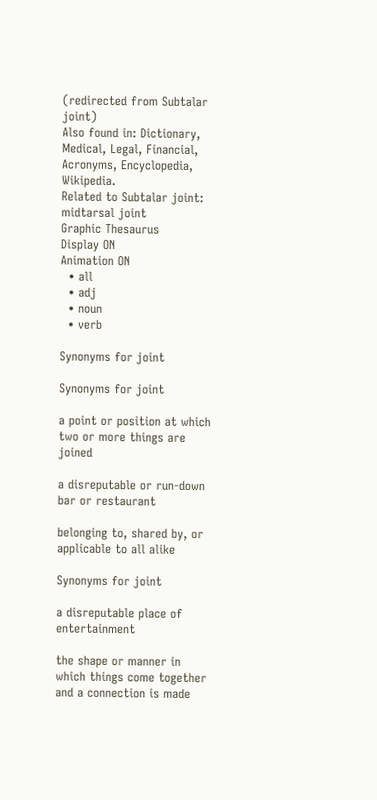(redirected from Subtalar joint)
Also found in: Dictionary, Medical, Legal, Financial, Acronyms, Encyclopedia, Wikipedia.
Related to Subtalar joint: midtarsal joint
Graphic Thesaurus
Display ON
Animation ON
  • all
  • adj
  • noun
  • verb

Synonyms for joint

Synonyms for joint

a point or position at which two or more things are joined

a disreputable or run-down bar or restaurant

belonging to, shared by, or applicable to all alike

Synonyms for joint

a disreputable place of entertainment

the shape or manner in which things come together and a connection is made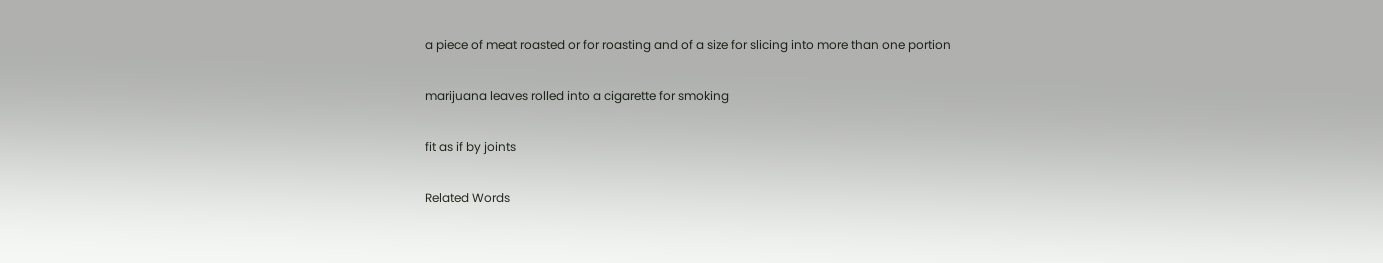a piece of meat roasted or for roasting and of a size for slicing into more than one portion

marijuana leaves rolled into a cigarette for smoking

fit as if by joints

Related Words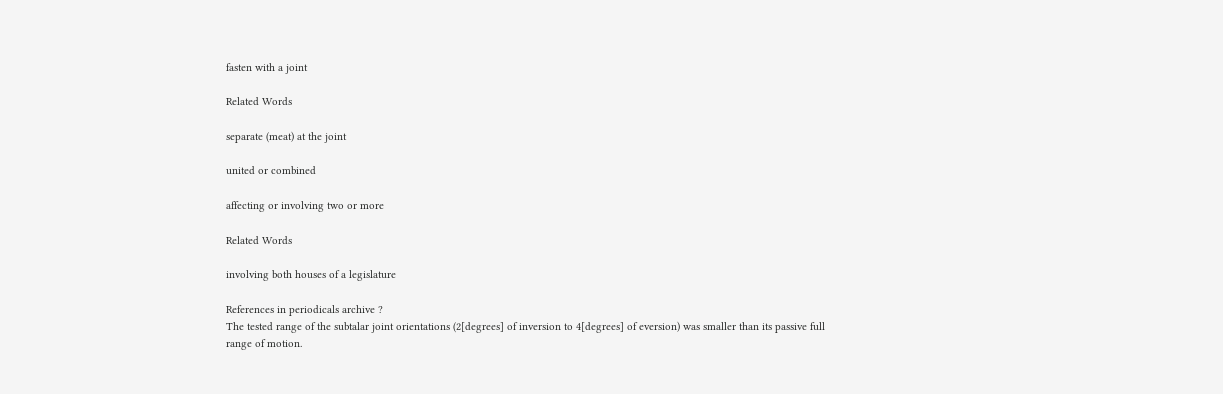fasten with a joint

Related Words

separate (meat) at the joint

united or combined

affecting or involving two or more

Related Words

involving both houses of a legislature

References in periodicals archive ?
The tested range of the subtalar joint orientations (2[degrees] of inversion to 4[degrees] of eversion) was smaller than its passive full range of motion.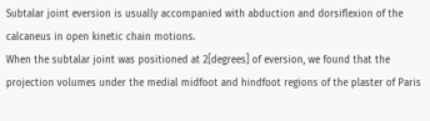Subtalar joint eversion is usually accompanied with abduction and dorsiflexion of the calcaneus in open kinetic chain motions.
When the subtalar joint was positioned at 2[degrees] of eversion, we found that the projection volumes under the medial midfoot and hindfoot regions of the plaster of Paris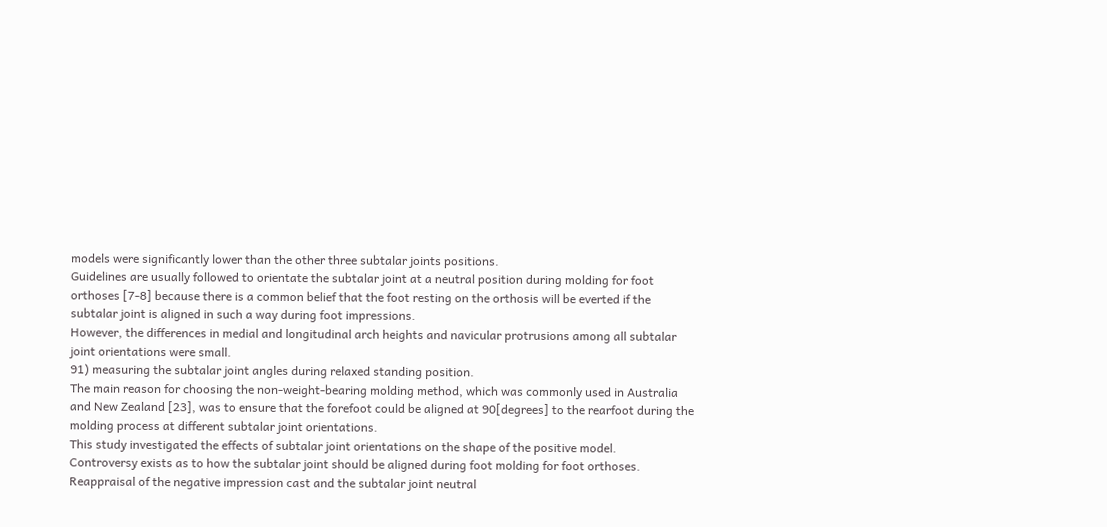models were significantly lower than the other three subtalar joints positions.
Guidelines are usually followed to orientate the subtalar joint at a neutral position during molding for foot orthoses [7-8] because there is a common belief that the foot resting on the orthosis will be everted if the subtalar joint is aligned in such a way during foot impressions.
However, the differences in medial and longitudinal arch heights and navicular protrusions among all subtalar joint orientations were small.
91) measuring the subtalar joint angles during relaxed standing position.
The main reason for choosing the non-weight-bearing molding method, which was commonly used in Australia and New Zealand [23], was to ensure that the forefoot could be aligned at 90[degrees] to the rearfoot during the molding process at different subtalar joint orientations.
This study investigated the effects of subtalar joint orientations on the shape of the positive model.
Controversy exists as to how the subtalar joint should be aligned during foot molding for foot orthoses.
Reappraisal of the negative impression cast and the subtalar joint neutral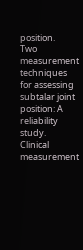position.
Two measurement techniques for assessing subtalar joint position: A reliability study.
Clinical measurement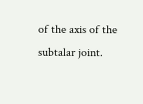of the axis of the subtalar joint.